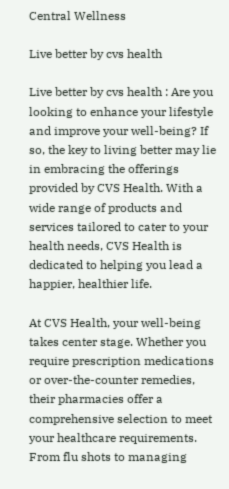Central Wellness

Live better by cvs health

Live better by cvs health : Are you looking to enhance your lifestyle and improve your well-being? If so, the key to living better may lie in embracing the offerings provided by CVS Health. With a wide range of products and services tailored to cater to your health needs, CVS Health is dedicated to helping you lead a happier, healthier life.

At CVS Health, your well-being takes center stage. Whether you require prescription medications or over-the-counter remedies, their pharmacies offer a comprehensive selection to meet your healthcare requirements. From flu shots to managing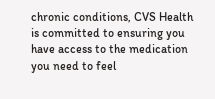chronic conditions, CVS Health is committed to ensuring you have access to the medication you need to feel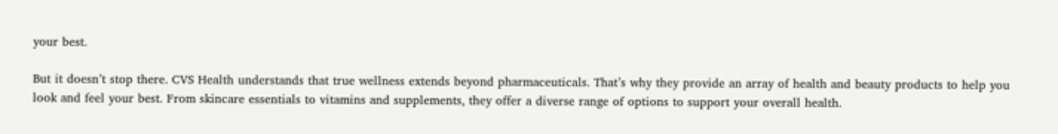your best.

But it doesn’t stop there. CVS Health understands that true wellness extends beyond pharmaceuticals. That’s why they provide an array of health and beauty products to help you look and feel your best. From skincare essentials to vitamins and supplements, they offer a diverse range of options to support your overall health.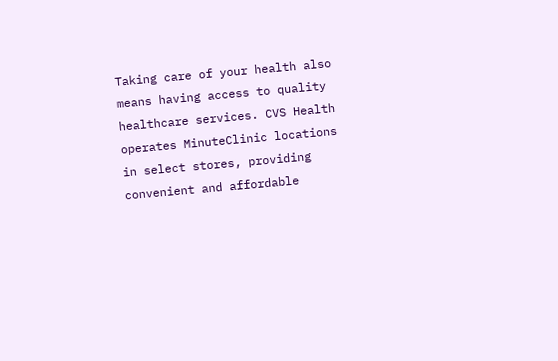Taking care of your health also means having access to quality healthcare services. CVS Health operates MinuteClinic locations in select stores, providing convenient and affordable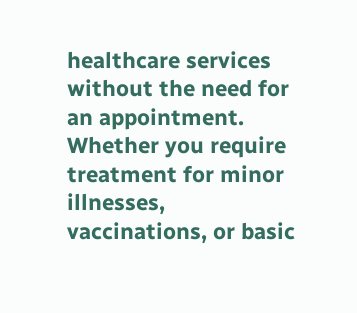healthcare services without the need for an appointment. Whether you require treatment for minor illnesses, vaccinations, or basic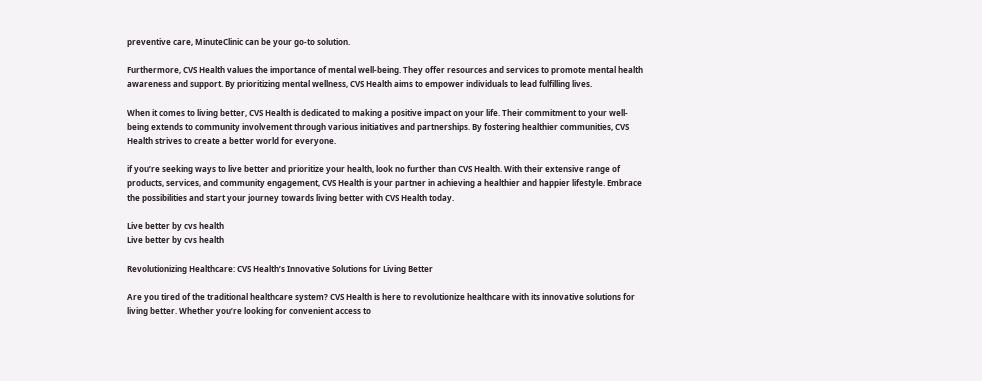preventive care, MinuteClinic can be your go-to solution.

Furthermore, CVS Health values the importance of mental well-being. They offer resources and services to promote mental health awareness and support. By prioritizing mental wellness, CVS Health aims to empower individuals to lead fulfilling lives.

When it comes to living better, CVS Health is dedicated to making a positive impact on your life. Their commitment to your well-being extends to community involvement through various initiatives and partnerships. By fostering healthier communities, CVS Health strives to create a better world for everyone.

if you’re seeking ways to live better and prioritize your health, look no further than CVS Health. With their extensive range of products, services, and community engagement, CVS Health is your partner in achieving a healthier and happier lifestyle. Embrace the possibilities and start your journey towards living better with CVS Health today.

Live better by cvs health
Live better by cvs health

Revolutionizing Healthcare: CVS Health’s Innovative Solutions for Living Better

Are you tired of the traditional healthcare system? CVS Health is here to revolutionize healthcare with its innovative solutions for living better. Whether you’re looking for convenient access to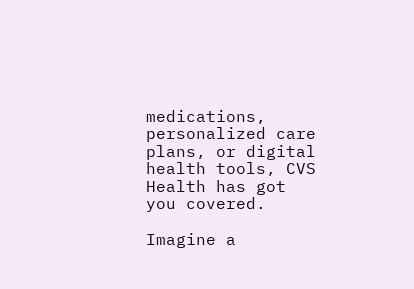medications, personalized care plans, or digital health tools, CVS Health has got you covered.

Imagine a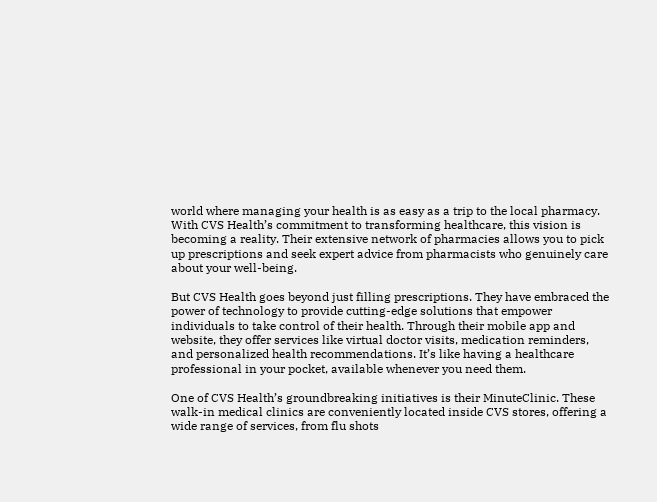world where managing your health is as easy as a trip to the local pharmacy. With CVS Health’s commitment to transforming healthcare, this vision is becoming a reality. Their extensive network of pharmacies allows you to pick up prescriptions and seek expert advice from pharmacists who genuinely care about your well-being.

But CVS Health goes beyond just filling prescriptions. They have embraced the power of technology to provide cutting-edge solutions that empower individuals to take control of their health. Through their mobile app and website, they offer services like virtual doctor visits, medication reminders, and personalized health recommendations. It’s like having a healthcare professional in your pocket, available whenever you need them.

One of CVS Health’s groundbreaking initiatives is their MinuteClinic. These walk-in medical clinics are conveniently located inside CVS stores, offering a wide range of services, from flu shots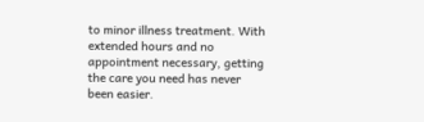to minor illness treatment. With extended hours and no appointment necessary, getting the care you need has never been easier.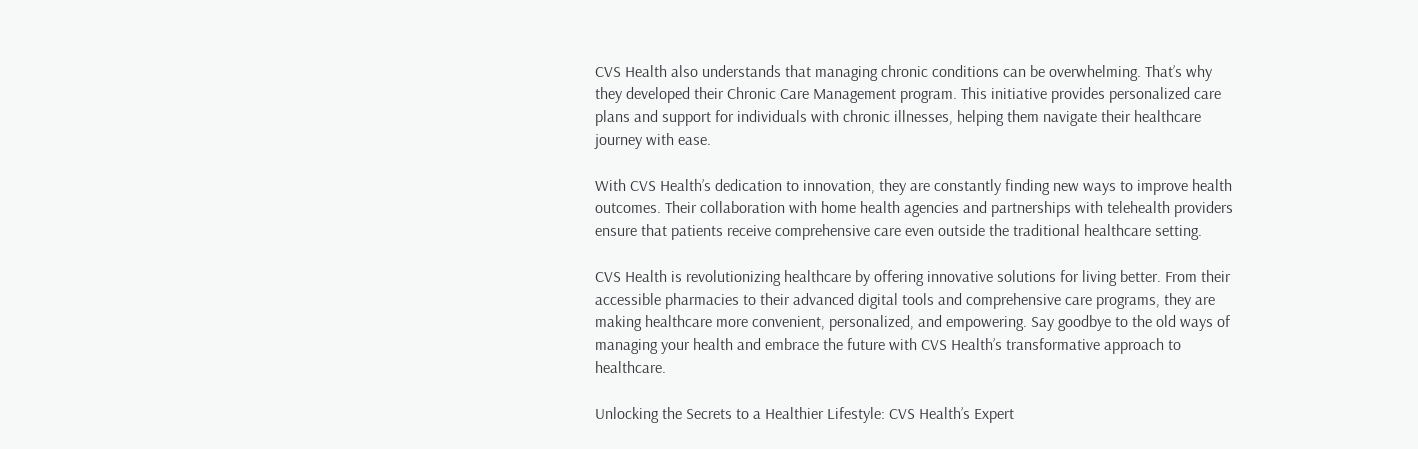CVS Health also understands that managing chronic conditions can be overwhelming. That’s why they developed their Chronic Care Management program. This initiative provides personalized care plans and support for individuals with chronic illnesses, helping them navigate their healthcare journey with ease.

With CVS Health’s dedication to innovation, they are constantly finding new ways to improve health outcomes. Their collaboration with home health agencies and partnerships with telehealth providers ensure that patients receive comprehensive care even outside the traditional healthcare setting.

CVS Health is revolutionizing healthcare by offering innovative solutions for living better. From their accessible pharmacies to their advanced digital tools and comprehensive care programs, they are making healthcare more convenient, personalized, and empowering. Say goodbye to the old ways of managing your health and embrace the future with CVS Health’s transformative approach to healthcare.

Unlocking the Secrets to a Healthier Lifestyle: CVS Health’s Expert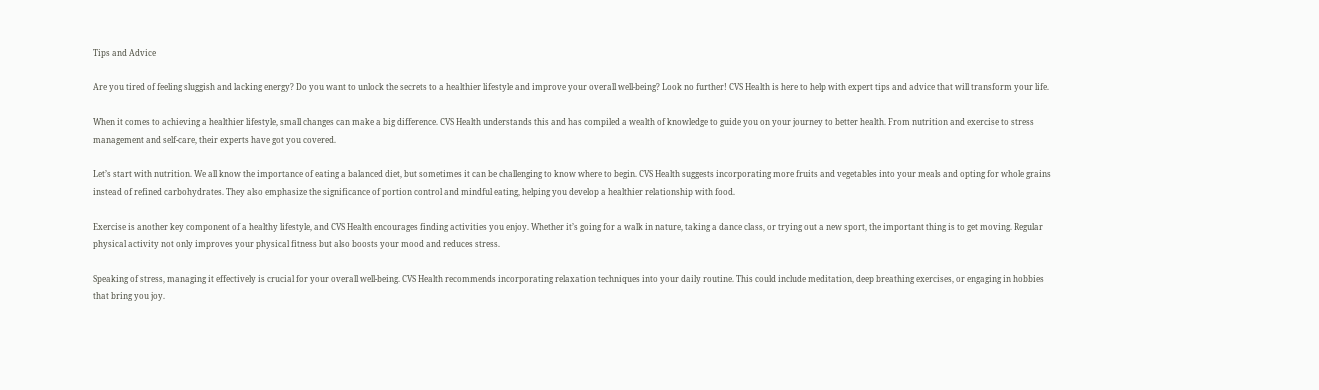Tips and Advice

Are you tired of feeling sluggish and lacking energy? Do you want to unlock the secrets to a healthier lifestyle and improve your overall well-being? Look no further! CVS Health is here to help with expert tips and advice that will transform your life.

When it comes to achieving a healthier lifestyle, small changes can make a big difference. CVS Health understands this and has compiled a wealth of knowledge to guide you on your journey to better health. From nutrition and exercise to stress management and self-care, their experts have got you covered.

Let’s start with nutrition. We all know the importance of eating a balanced diet, but sometimes it can be challenging to know where to begin. CVS Health suggests incorporating more fruits and vegetables into your meals and opting for whole grains instead of refined carbohydrates. They also emphasize the significance of portion control and mindful eating, helping you develop a healthier relationship with food.

Exercise is another key component of a healthy lifestyle, and CVS Health encourages finding activities you enjoy. Whether it’s going for a walk in nature, taking a dance class, or trying out a new sport, the important thing is to get moving. Regular physical activity not only improves your physical fitness but also boosts your mood and reduces stress.

Speaking of stress, managing it effectively is crucial for your overall well-being. CVS Health recommends incorporating relaxation techniques into your daily routine. This could include meditation, deep breathing exercises, or engaging in hobbies that bring you joy.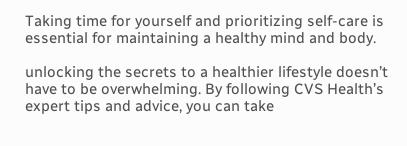Taking time for yourself and prioritizing self-care is essential for maintaining a healthy mind and body.

unlocking the secrets to a healthier lifestyle doesn’t have to be overwhelming. By following CVS Health’s expert tips and advice, you can take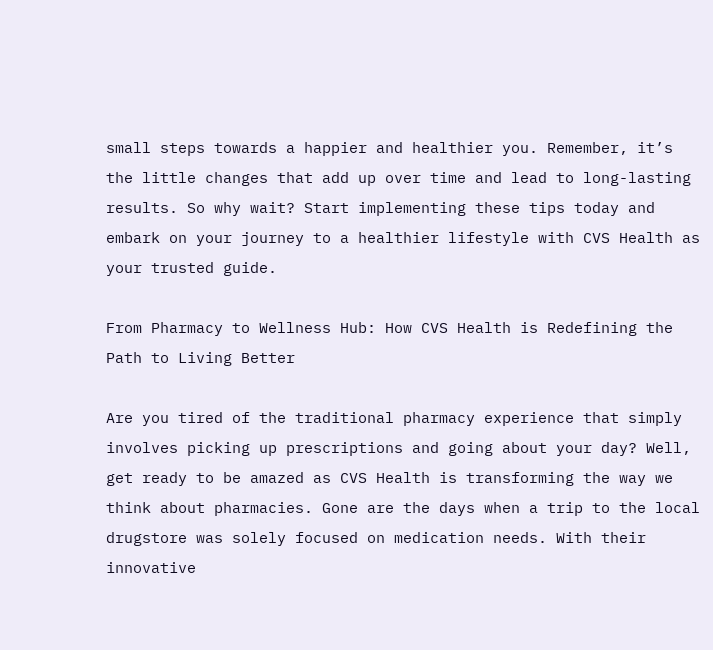small steps towards a happier and healthier you. Remember, it’s the little changes that add up over time and lead to long-lasting results. So why wait? Start implementing these tips today and embark on your journey to a healthier lifestyle with CVS Health as your trusted guide.

From Pharmacy to Wellness Hub: How CVS Health is Redefining the Path to Living Better

Are you tired of the traditional pharmacy experience that simply involves picking up prescriptions and going about your day? Well, get ready to be amazed as CVS Health is transforming the way we think about pharmacies. Gone are the days when a trip to the local drugstore was solely focused on medication needs. With their innovative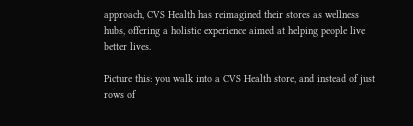approach, CVS Health has reimagined their stores as wellness hubs, offering a holistic experience aimed at helping people live better lives.

Picture this: you walk into a CVS Health store, and instead of just rows of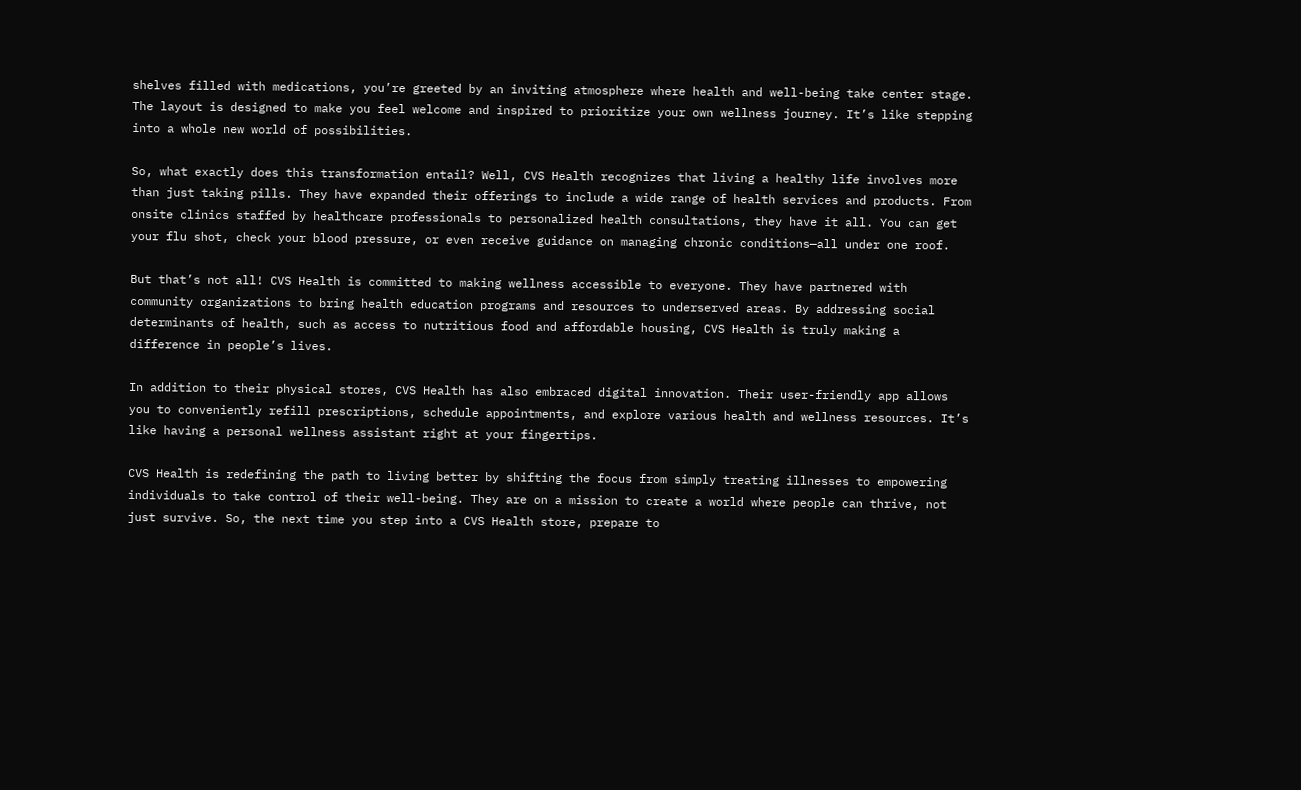shelves filled with medications, you’re greeted by an inviting atmosphere where health and well-being take center stage. The layout is designed to make you feel welcome and inspired to prioritize your own wellness journey. It’s like stepping into a whole new world of possibilities.

So, what exactly does this transformation entail? Well, CVS Health recognizes that living a healthy life involves more than just taking pills. They have expanded their offerings to include a wide range of health services and products. From onsite clinics staffed by healthcare professionals to personalized health consultations, they have it all. You can get your flu shot, check your blood pressure, or even receive guidance on managing chronic conditions—all under one roof.

But that’s not all! CVS Health is committed to making wellness accessible to everyone. They have partnered with community organizations to bring health education programs and resources to underserved areas. By addressing social determinants of health, such as access to nutritious food and affordable housing, CVS Health is truly making a difference in people’s lives.

In addition to their physical stores, CVS Health has also embraced digital innovation. Their user-friendly app allows you to conveniently refill prescriptions, schedule appointments, and explore various health and wellness resources. It’s like having a personal wellness assistant right at your fingertips.

CVS Health is redefining the path to living better by shifting the focus from simply treating illnesses to empowering individuals to take control of their well-being. They are on a mission to create a world where people can thrive, not just survive. So, the next time you step into a CVS Health store, prepare to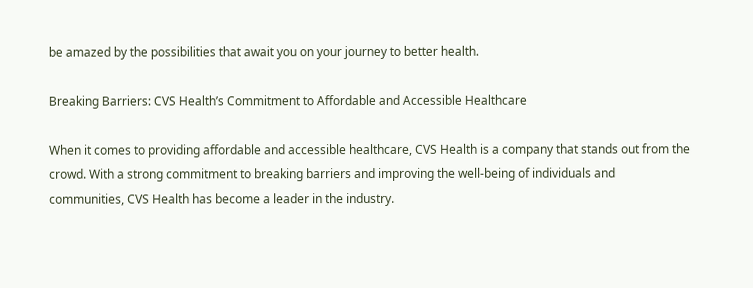be amazed by the possibilities that await you on your journey to better health.

Breaking Barriers: CVS Health’s Commitment to Affordable and Accessible Healthcare

When it comes to providing affordable and accessible healthcare, CVS Health is a company that stands out from the crowd. With a strong commitment to breaking barriers and improving the well-being of individuals and communities, CVS Health has become a leader in the industry.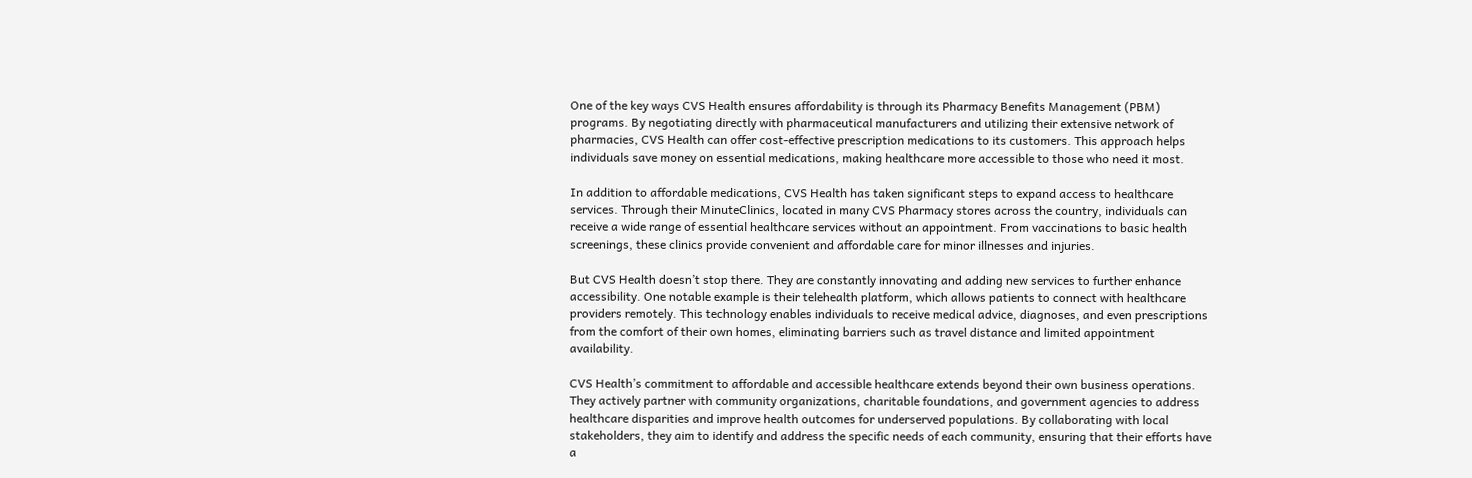One of the key ways CVS Health ensures affordability is through its Pharmacy Benefits Management (PBM) programs. By negotiating directly with pharmaceutical manufacturers and utilizing their extensive network of pharmacies, CVS Health can offer cost-effective prescription medications to its customers. This approach helps individuals save money on essential medications, making healthcare more accessible to those who need it most.

In addition to affordable medications, CVS Health has taken significant steps to expand access to healthcare services. Through their MinuteClinics, located in many CVS Pharmacy stores across the country, individuals can receive a wide range of essential healthcare services without an appointment. From vaccinations to basic health screenings, these clinics provide convenient and affordable care for minor illnesses and injuries.

But CVS Health doesn’t stop there. They are constantly innovating and adding new services to further enhance accessibility. One notable example is their telehealth platform, which allows patients to connect with healthcare providers remotely. This technology enables individuals to receive medical advice, diagnoses, and even prescriptions from the comfort of their own homes, eliminating barriers such as travel distance and limited appointment availability.

CVS Health’s commitment to affordable and accessible healthcare extends beyond their own business operations. They actively partner with community organizations, charitable foundations, and government agencies to address healthcare disparities and improve health outcomes for underserved populations. By collaborating with local stakeholders, they aim to identify and address the specific needs of each community, ensuring that their efforts have a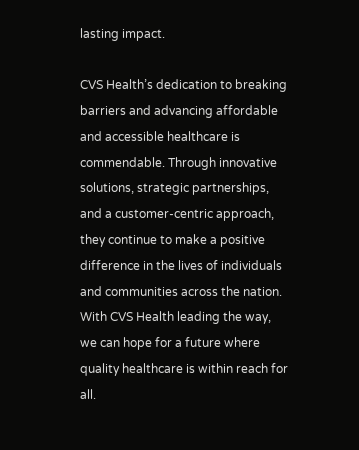lasting impact.

CVS Health’s dedication to breaking barriers and advancing affordable and accessible healthcare is commendable. Through innovative solutions, strategic partnerships, and a customer-centric approach, they continue to make a positive difference in the lives of individuals and communities across the nation. With CVS Health leading the way, we can hope for a future where quality healthcare is within reach for all.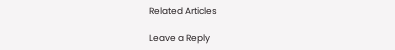Related Articles

Leave a Reply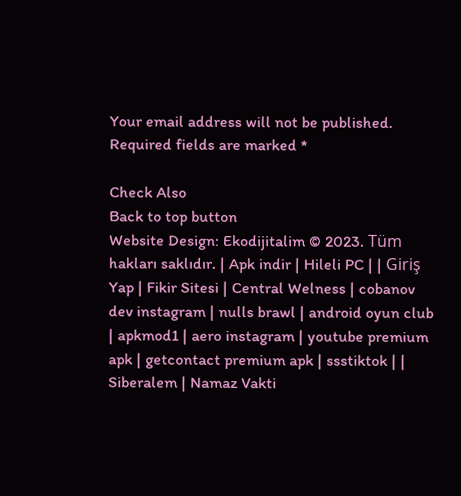Your email address will not be published. Required fields are marked *

Check Also
Back to top button
Website Design: Ekodijitalim © 2023. Tüm hakları saklıdır. | Apk indir | Hileli PC | | Giriş Yap | Fikir Sitesi | Central Welness | cobanov dev instagram | nulls brawl | android oyun club | apkmod1 | aero instagram | youtube premium apk | getcontact premium apk | ssstiktok | | Siberalem | Namaz Vakti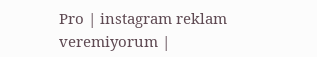Pro | instagram reklam veremiyorum |